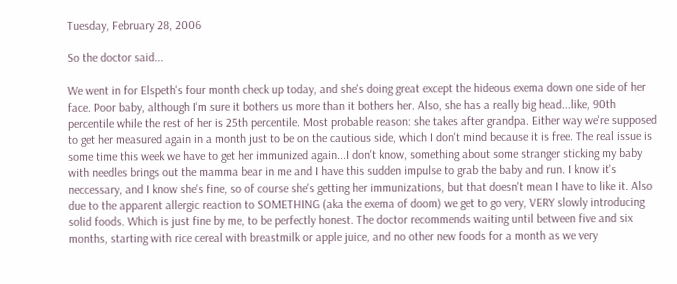Tuesday, February 28, 2006

So the doctor said...

We went in for Elspeth's four month check up today, and she's doing great except the hideous exema down one side of her face. Poor baby, although I'm sure it bothers us more than it bothers her. Also, she has a really big head...like, 90th percentile while the rest of her is 25th percentile. Most probable reason: she takes after grandpa. Either way we're supposed to get her measured again in a month just to be on the cautious side, which I don't mind because it is free. The real issue is some time this week we have to get her immunized again...I don't know, something about some stranger sticking my baby with needles brings out the mamma bear in me and I have this sudden impulse to grab the baby and run. I know it's neccessary, and I know she's fine, so of course she's getting her immunizations, but that doesn't mean I have to like it. Also due to the apparent allergic reaction to SOMETHING (aka the exema of doom) we get to go very, VERY slowly introducing solid foods. Which is just fine by me, to be perfectly honest. The doctor recommends waiting until between five and six months, starting with rice cereal with breastmilk or apple juice, and no other new foods for a month as we very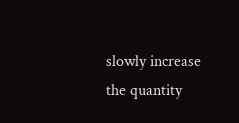slowly increase the quantity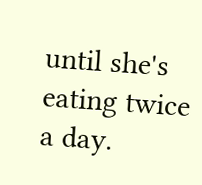until she's eating twice a day.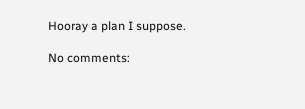Hooray a plan I suppose.

No comments: